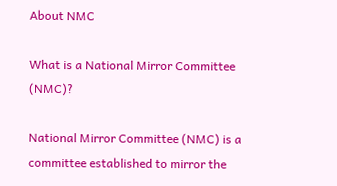About NMC

What is a National Mirror Committee (NMC)?

National Mirror Committee (NMC) is a committee established to mirror the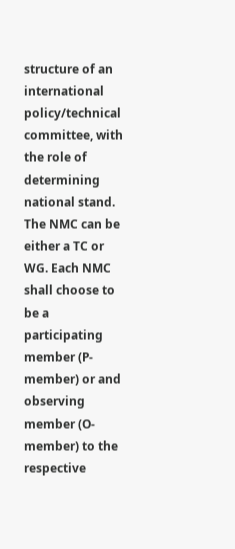structure of an international policy/technical committee, with the role of determining national stand. The NMC can be either a TC or WG. Each NMC shall choose to be a participating member (P-member) or and observing member (O-member) to the respective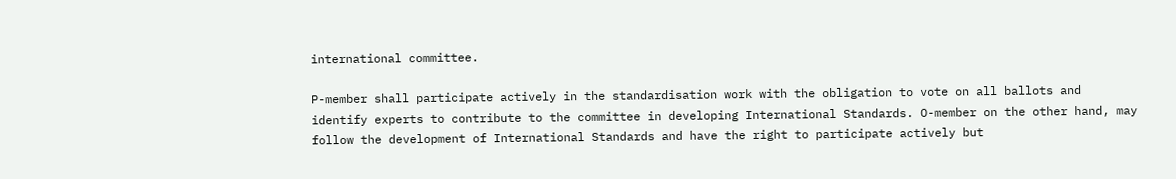international committee.

P-member shall participate actively in the standardisation work with the obligation to vote on all ballots and identify experts to contribute to the committee in developing International Standards. O-member on the other hand, may follow the development of International Standards and have the right to participate actively but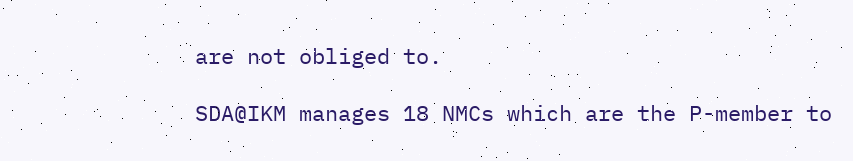are not obliged to.

SDA@IKM manages 18 NMCs which are the P-member to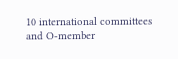10 international committees and O-member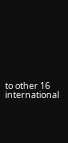to other 16 international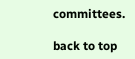committees.

back to top